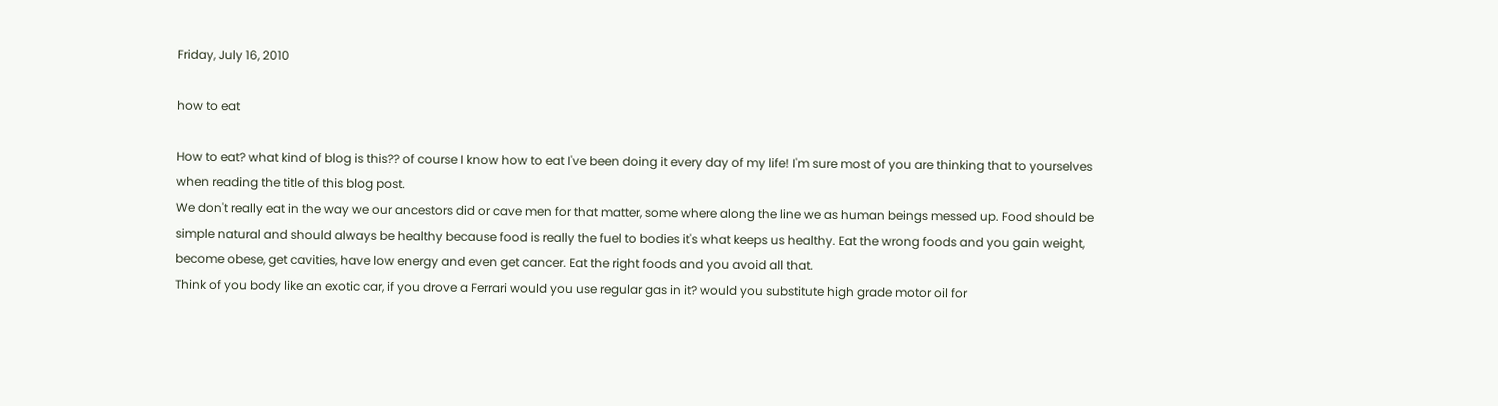Friday, July 16, 2010

how to eat

How to eat? what kind of blog is this?? of course I know how to eat I've been doing it every day of my life! I'm sure most of you are thinking that to yourselves when reading the title of this blog post.
We don't really eat in the way we our ancestors did or cave men for that matter, some where along the line we as human beings messed up. Food should be simple natural and should always be healthy because food is really the fuel to bodies it's what keeps us healthy. Eat the wrong foods and you gain weight, become obese, get cavities, have low energy and even get cancer. Eat the right foods and you avoid all that.
Think of you body like an exotic car, if you drove a Ferrari would you use regular gas in it? would you substitute high grade motor oil for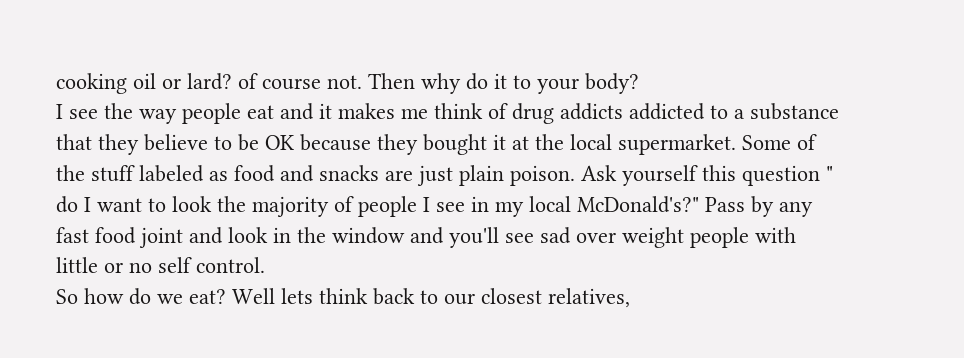cooking oil or lard? of course not. Then why do it to your body?
I see the way people eat and it makes me think of drug addicts addicted to a substance that they believe to be OK because they bought it at the local supermarket. Some of the stuff labeled as food and snacks are just plain poison. Ask yourself this question " do I want to look the majority of people I see in my local McDonald's?" Pass by any fast food joint and look in the window and you'll see sad over weight people with little or no self control.
So how do we eat? Well lets think back to our closest relatives,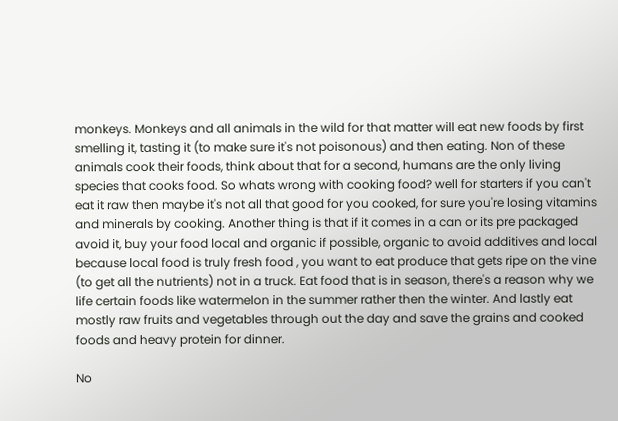monkeys. Monkeys and all animals in the wild for that matter will eat new foods by first smelling it, tasting it (to make sure it's not poisonous) and then eating. Non of these animals cook their foods, think about that for a second, humans are the only living species that cooks food. So whats wrong with cooking food? well for starters if you can't eat it raw then maybe it's not all that good for you cooked, for sure you're losing vitamins and minerals by cooking. Another thing is that if it comes in a can or its pre packaged avoid it, buy your food local and organic if possible, organic to avoid additives and local because local food is truly fresh food , you want to eat produce that gets ripe on the vine (to get all the nutrients) not in a truck. Eat food that is in season, there's a reason why we life certain foods like watermelon in the summer rather then the winter. And lastly eat mostly raw fruits and vegetables through out the day and save the grains and cooked foods and heavy protein for dinner.

No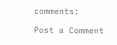comments:

Post a Comment